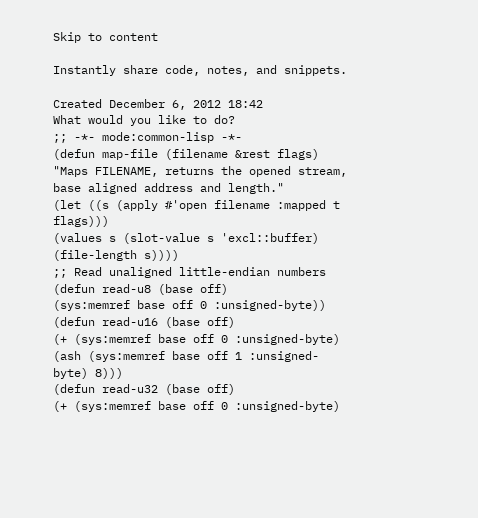Skip to content

Instantly share code, notes, and snippets.

Created December 6, 2012 18:42
What would you like to do?
;; -*- mode:common-lisp -*-
(defun map-file (filename &rest flags)
"Maps FILENAME, returns the opened stream, base aligned address and length."
(let ((s (apply #'open filename :mapped t flags)))
(values s (slot-value s 'excl::buffer) (file-length s))))
;; Read unaligned little-endian numbers
(defun read-u8 (base off)
(sys:memref base off 0 :unsigned-byte))
(defun read-u16 (base off)
(+ (sys:memref base off 0 :unsigned-byte)
(ash (sys:memref base off 1 :unsigned-byte) 8)))
(defun read-u32 (base off)
(+ (sys:memref base off 0 :unsigned-byte)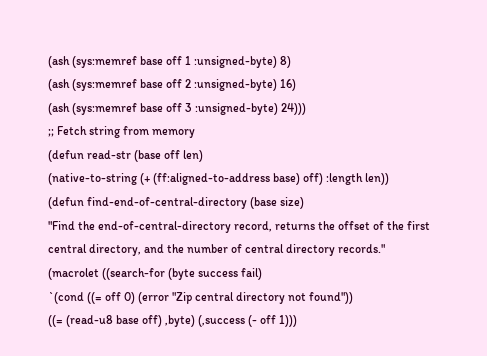(ash (sys:memref base off 1 :unsigned-byte) 8)
(ash (sys:memref base off 2 :unsigned-byte) 16)
(ash (sys:memref base off 3 :unsigned-byte) 24)))
;; Fetch string from memory
(defun read-str (base off len)
(native-to-string (+ (ff:aligned-to-address base) off) :length len))
(defun find-end-of-central-directory (base size)
"Find the end-of-central-directory record, returns the offset of the first
central directory, and the number of central directory records."
(macrolet ((search-for (byte success fail)
`(cond ((= off 0) (error "Zip central directory not found"))
((= (read-u8 base off) ,byte) (,success (- off 1)))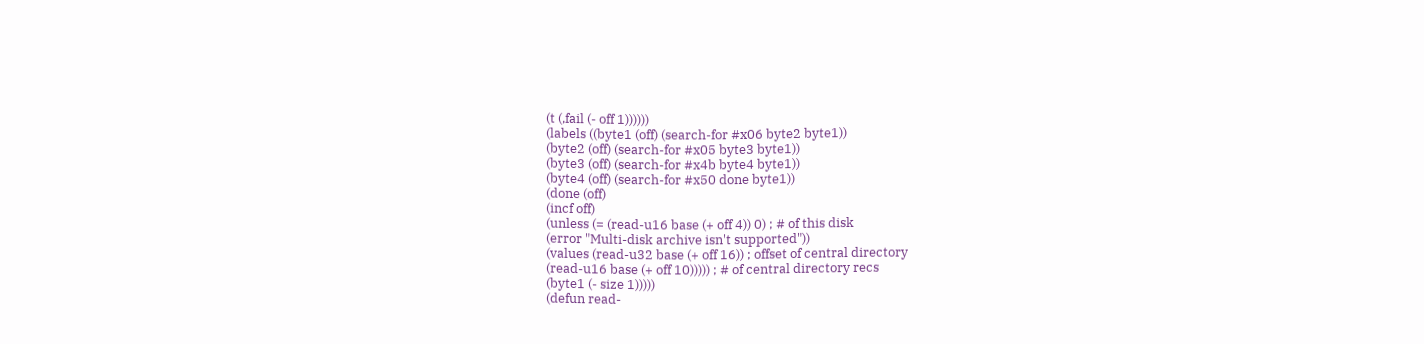(t (,fail (- off 1))))))
(labels ((byte1 (off) (search-for #x06 byte2 byte1))
(byte2 (off) (search-for #x05 byte3 byte1))
(byte3 (off) (search-for #x4b byte4 byte1))
(byte4 (off) (search-for #x50 done byte1))
(done (off)
(incf off)
(unless (= (read-u16 base (+ off 4)) 0) ; # of this disk
(error "Multi-disk archive isn't supported"))
(values (read-u32 base (+ off 16)) ; offset of central directory
(read-u16 base (+ off 10))))) ; # of central directory recs
(byte1 (- size 1)))))
(defun read-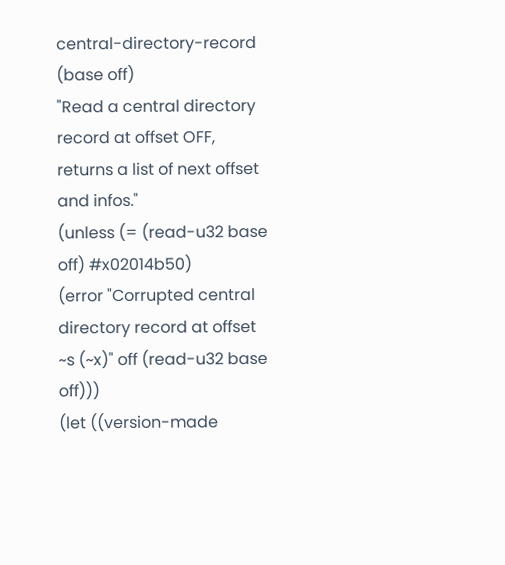central-directory-record (base off)
"Read a central directory record at offset OFF, returns a list of next offset and infos."
(unless (= (read-u32 base off) #x02014b50)
(error "Corrupted central directory record at offset ~s (~x)" off (read-u32 base off)))
(let ((version-made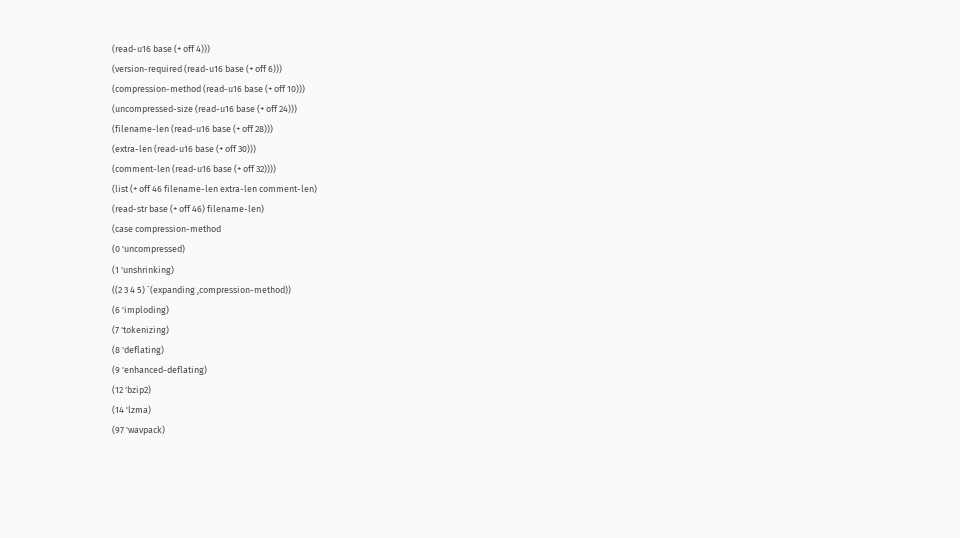(read-u16 base (+ off 4)))
(version-required (read-u16 base (+ off 6)))
(compression-method (read-u16 base (+ off 10)))
(uncompressed-size (read-u16 base (+ off 24)))
(filename-len (read-u16 base (+ off 28)))
(extra-len (read-u16 base (+ off 30)))
(comment-len (read-u16 base (+ off 32))))
(list (+ off 46 filename-len extra-len comment-len)
(read-str base (+ off 46) filename-len)
(case compression-method
(0 'uncompressed)
(1 'unshrinking)
((2 3 4 5) `(expanding ,compression-method))
(6 'imploding)
(7 'tokenizing)
(8 'deflating)
(9 'enhanced-deflating)
(12 'bzip2)
(14 'lzma)
(97 'wavpack)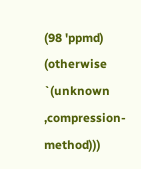(98 'ppmd)
(otherwise `(unknown ,compression-method)))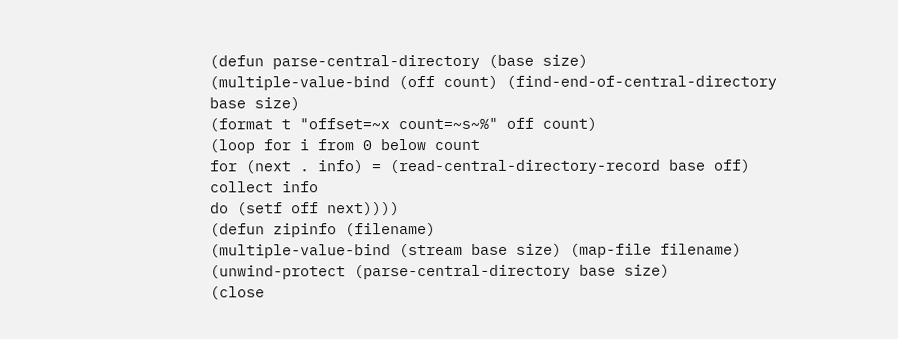(defun parse-central-directory (base size)
(multiple-value-bind (off count) (find-end-of-central-directory base size)
(format t "offset=~x count=~s~%" off count)
(loop for i from 0 below count
for (next . info) = (read-central-directory-record base off)
collect info
do (setf off next))))
(defun zipinfo (filename)
(multiple-value-bind (stream base size) (map-file filename)
(unwind-protect (parse-central-directory base size)
(close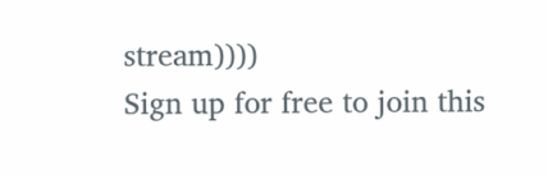stream))))
Sign up for free to join this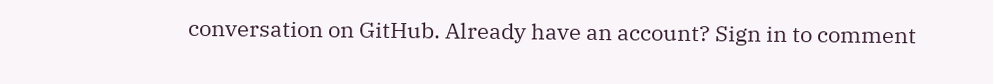conversation on GitHub. Already have an account? Sign in to comment